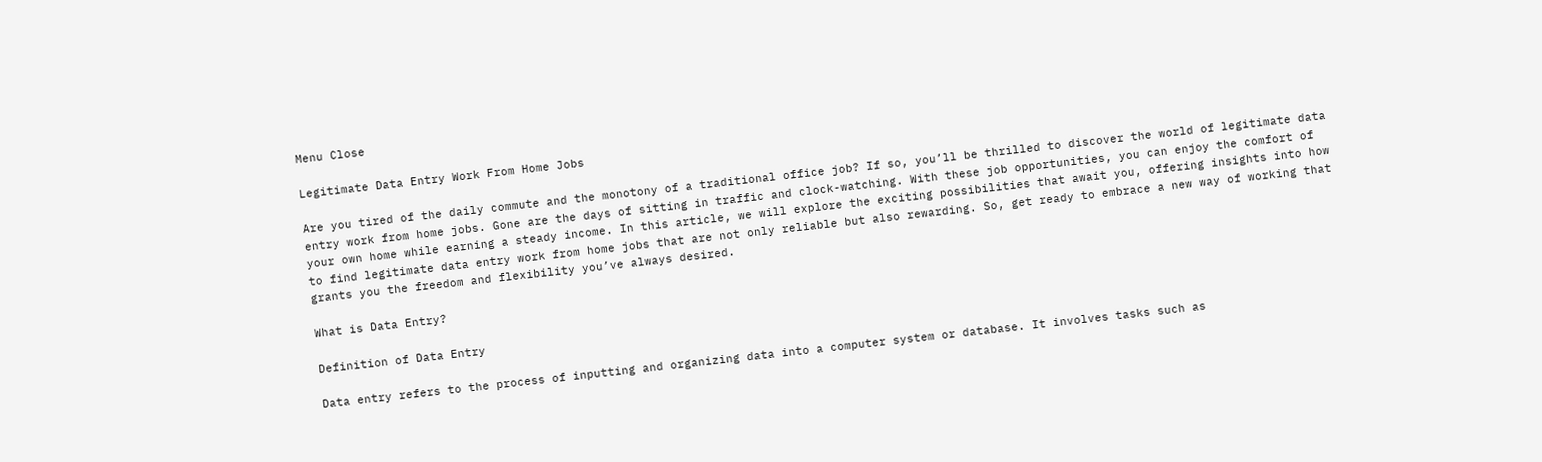Menu Close

Legitimate Data Entry Work From Home Jobs

Are you tired of the daily commute and the monotony of a traditional office job? If so, you’ll be thrilled to discover the world of legitimate data entry work from home jobs. Gone are the days of sitting in traffic and clock-watching. With these job opportunities, you can enjoy the comfort of your own home while earning a steady income. In this article, we will explore the exciting possibilities that await you, offering insights into how to find legitimate data entry work from home jobs that are not only reliable but also rewarding. So, get ready to embrace a new way of working that grants you the freedom and flexibility you’ve always desired.

What is Data Entry?

Definition of Data Entry

Data entry refers to the process of inputting and organizing data into a computer system or database. It involves tasks such as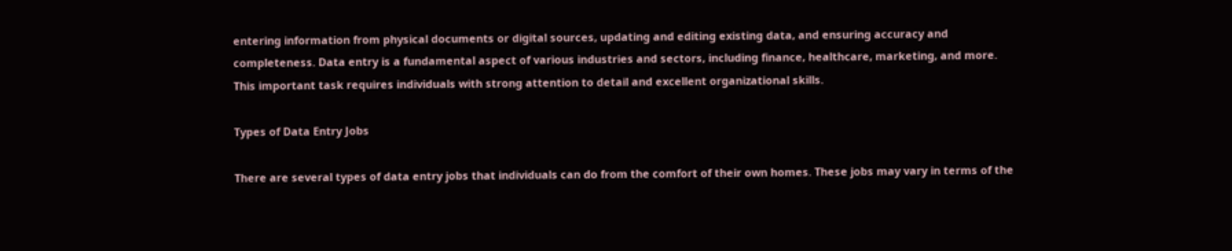entering information from physical documents or digital sources, updating and editing existing data, and ensuring accuracy and completeness. Data entry is a fundamental aspect of various industries and sectors, including finance, healthcare, marketing, and more. This important task requires individuals with strong attention to detail and excellent organizational skills.

Types of Data Entry Jobs

There are several types of data entry jobs that individuals can do from the comfort of their own homes. These jobs may vary in terms of the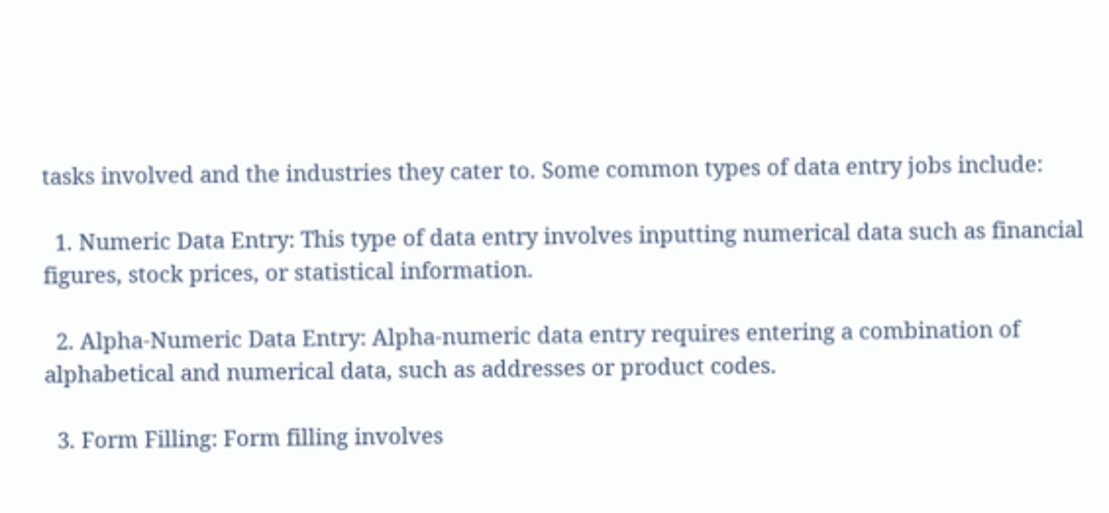tasks involved and the industries they cater to. Some common types of data entry jobs include:

  1. Numeric Data Entry: This type of data entry involves inputting numerical data such as financial figures, stock prices, or statistical information.

  2. Alpha-Numeric Data Entry: Alpha-numeric data entry requires entering a combination of alphabetical and numerical data, such as addresses or product codes.

  3. Form Filling: Form filling involves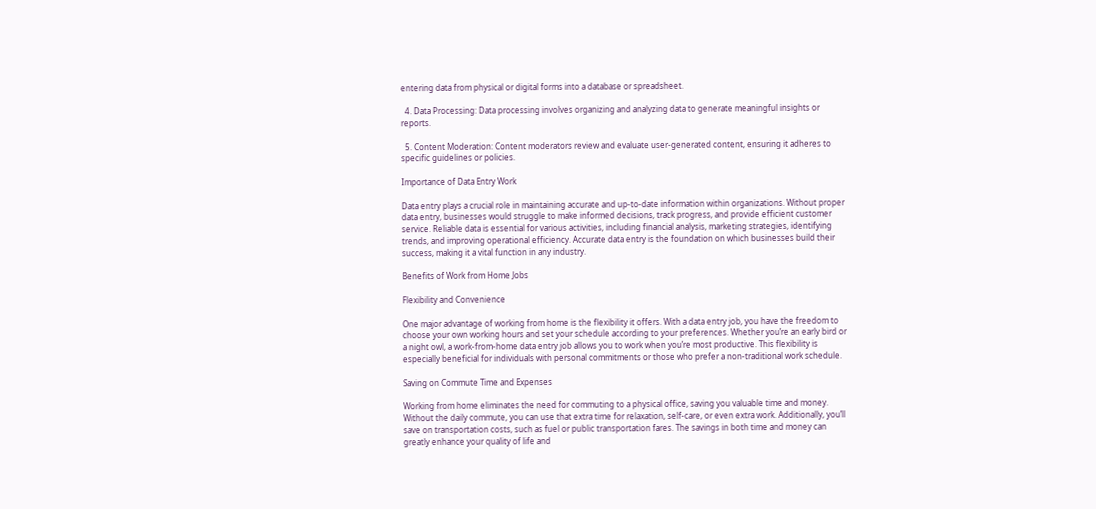entering data from physical or digital forms into a database or spreadsheet.

  4. Data Processing: Data processing involves organizing and analyzing data to generate meaningful insights or reports.

  5. Content Moderation: Content moderators review and evaluate user-generated content, ensuring it adheres to specific guidelines or policies.

Importance of Data Entry Work

Data entry plays a crucial role in maintaining accurate and up-to-date information within organizations. Without proper data entry, businesses would struggle to make informed decisions, track progress, and provide efficient customer service. Reliable data is essential for various activities, including financial analysis, marketing strategies, identifying trends, and improving operational efficiency. Accurate data entry is the foundation on which businesses build their success, making it a vital function in any industry.

Benefits of Work from Home Jobs

Flexibility and Convenience

One major advantage of working from home is the flexibility it offers. With a data entry job, you have the freedom to choose your own working hours and set your schedule according to your preferences. Whether you’re an early bird or a night owl, a work-from-home data entry job allows you to work when you’re most productive. This flexibility is especially beneficial for individuals with personal commitments or those who prefer a non-traditional work schedule.

Saving on Commute Time and Expenses

Working from home eliminates the need for commuting to a physical office, saving you valuable time and money. Without the daily commute, you can use that extra time for relaxation, self-care, or even extra work. Additionally, you’ll save on transportation costs, such as fuel or public transportation fares. The savings in both time and money can greatly enhance your quality of life and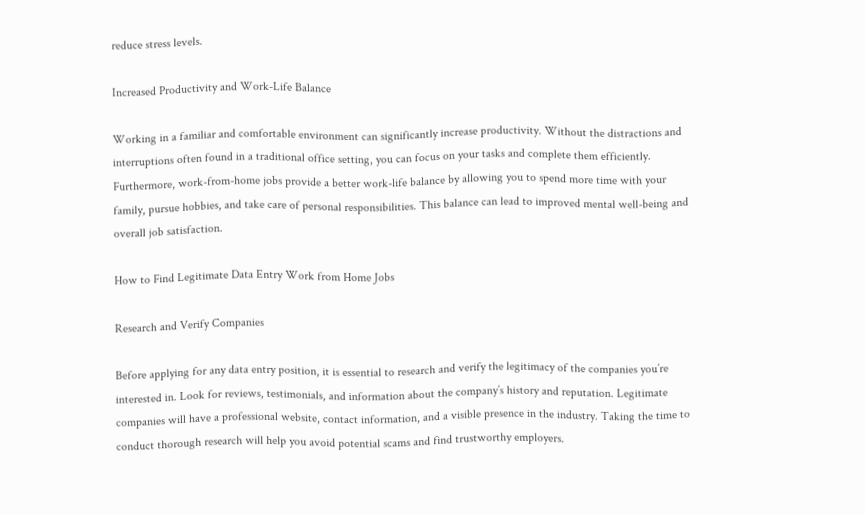reduce stress levels.

Increased Productivity and Work-Life Balance

Working in a familiar and comfortable environment can significantly increase productivity. Without the distractions and interruptions often found in a traditional office setting, you can focus on your tasks and complete them efficiently. Furthermore, work-from-home jobs provide a better work-life balance by allowing you to spend more time with your family, pursue hobbies, and take care of personal responsibilities. This balance can lead to improved mental well-being and overall job satisfaction.

How to Find Legitimate Data Entry Work from Home Jobs

Research and Verify Companies

Before applying for any data entry position, it is essential to research and verify the legitimacy of the companies you’re interested in. Look for reviews, testimonials, and information about the company’s history and reputation. Legitimate companies will have a professional website, contact information, and a visible presence in the industry. Taking the time to conduct thorough research will help you avoid potential scams and find trustworthy employers.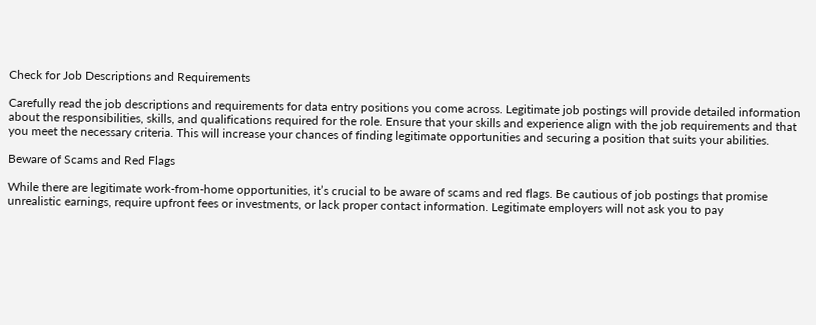Check for Job Descriptions and Requirements

Carefully read the job descriptions and requirements for data entry positions you come across. Legitimate job postings will provide detailed information about the responsibilities, skills, and qualifications required for the role. Ensure that your skills and experience align with the job requirements and that you meet the necessary criteria. This will increase your chances of finding legitimate opportunities and securing a position that suits your abilities.

Beware of Scams and Red Flags

While there are legitimate work-from-home opportunities, it’s crucial to be aware of scams and red flags. Be cautious of job postings that promise unrealistic earnings, require upfront fees or investments, or lack proper contact information. Legitimate employers will not ask you to pay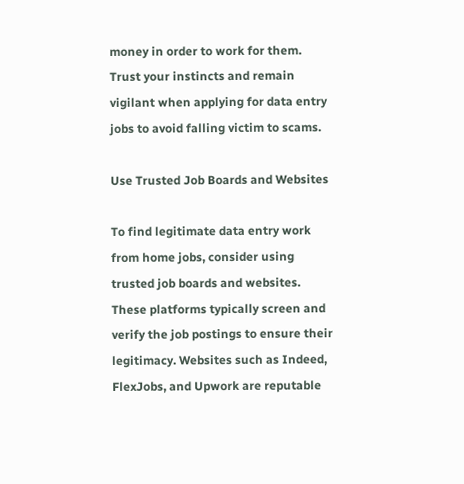money in order to work for them. Trust your instincts and remain vigilant when applying for data entry jobs to avoid falling victim to scams.

Use Trusted Job Boards and Websites

To find legitimate data entry work from home jobs, consider using trusted job boards and websites. These platforms typically screen and verify the job postings to ensure their legitimacy. Websites such as Indeed, FlexJobs, and Upwork are reputable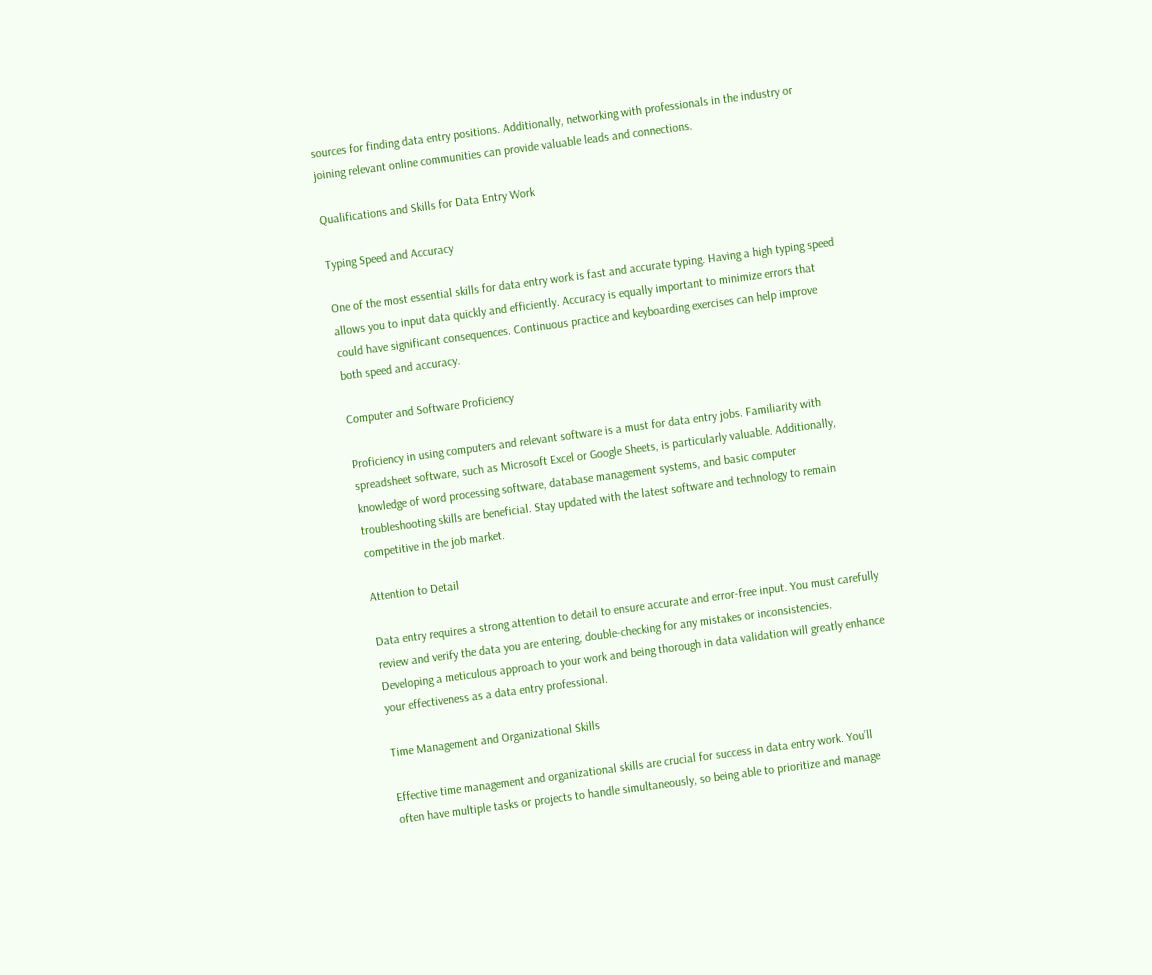sources for finding data entry positions. Additionally, networking with professionals in the industry or joining relevant online communities can provide valuable leads and connections.

Qualifications and Skills for Data Entry Work

Typing Speed and Accuracy

One of the most essential skills for data entry work is fast and accurate typing. Having a high typing speed allows you to input data quickly and efficiently. Accuracy is equally important to minimize errors that could have significant consequences. Continuous practice and keyboarding exercises can help improve both speed and accuracy.

Computer and Software Proficiency

Proficiency in using computers and relevant software is a must for data entry jobs. Familiarity with spreadsheet software, such as Microsoft Excel or Google Sheets, is particularly valuable. Additionally, knowledge of word processing software, database management systems, and basic computer troubleshooting skills are beneficial. Stay updated with the latest software and technology to remain competitive in the job market.

Attention to Detail

Data entry requires a strong attention to detail to ensure accurate and error-free input. You must carefully review and verify the data you are entering, double-checking for any mistakes or inconsistencies. Developing a meticulous approach to your work and being thorough in data validation will greatly enhance your effectiveness as a data entry professional.

Time Management and Organizational Skills

Effective time management and organizational skills are crucial for success in data entry work. You’ll often have multiple tasks or projects to handle simultaneously, so being able to prioritize and manage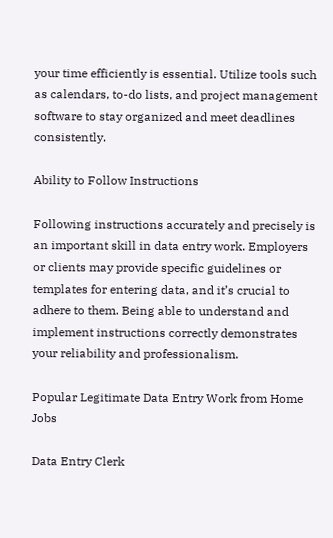your time efficiently is essential. Utilize tools such as calendars, to-do lists, and project management software to stay organized and meet deadlines consistently.

Ability to Follow Instructions

Following instructions accurately and precisely is an important skill in data entry work. Employers or clients may provide specific guidelines or templates for entering data, and it’s crucial to adhere to them. Being able to understand and implement instructions correctly demonstrates your reliability and professionalism.

Popular Legitimate Data Entry Work from Home Jobs

Data Entry Clerk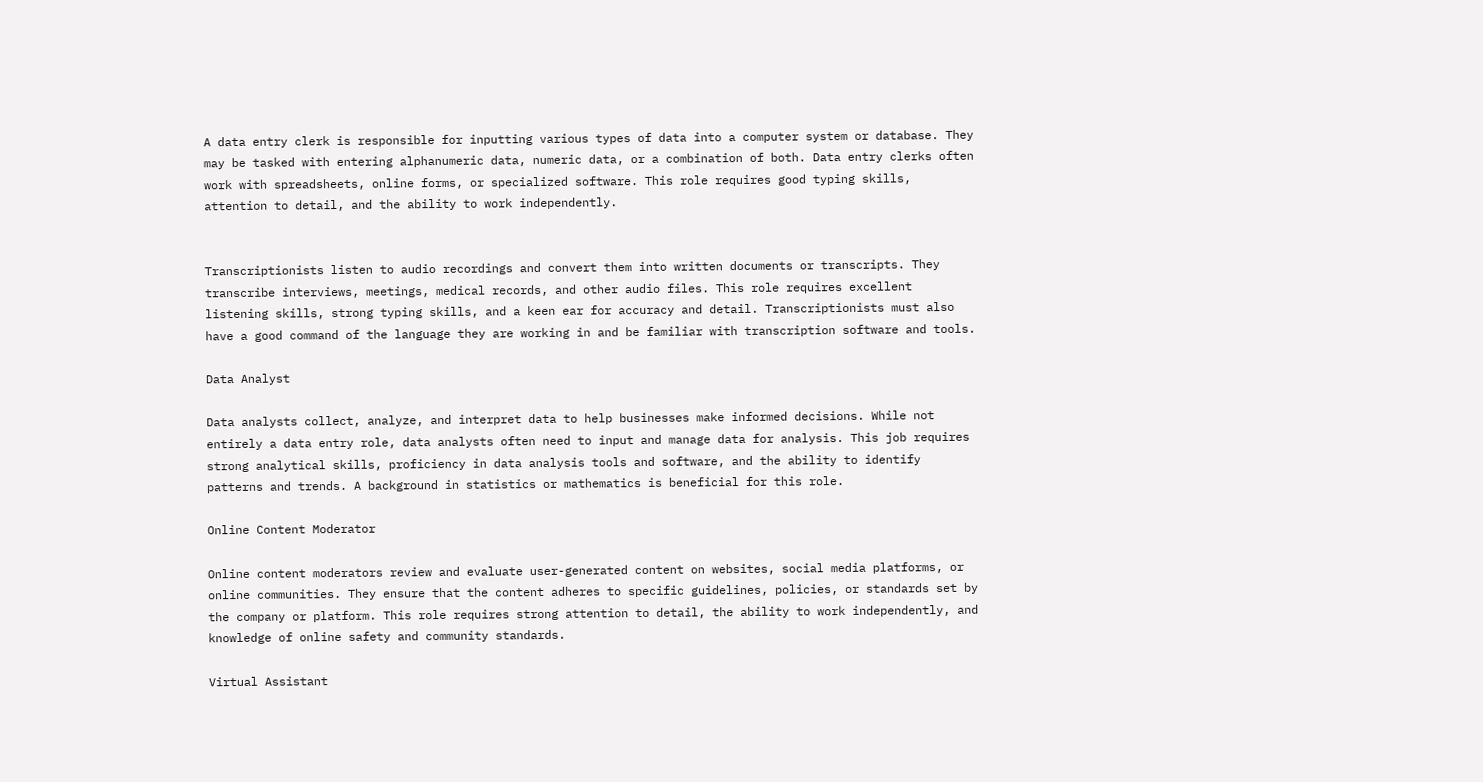A data entry clerk is responsible for inputting various types of data into a computer system or database. They may be tasked with entering alphanumeric data, numeric data, or a combination of both. Data entry clerks often work with spreadsheets, online forms, or specialized software. This role requires good typing skills, attention to detail, and the ability to work independently.


Transcriptionists listen to audio recordings and convert them into written documents or transcripts. They transcribe interviews, meetings, medical records, and other audio files. This role requires excellent listening skills, strong typing skills, and a keen ear for accuracy and detail. Transcriptionists must also have a good command of the language they are working in and be familiar with transcription software and tools.

Data Analyst

Data analysts collect, analyze, and interpret data to help businesses make informed decisions. While not entirely a data entry role, data analysts often need to input and manage data for analysis. This job requires strong analytical skills, proficiency in data analysis tools and software, and the ability to identify patterns and trends. A background in statistics or mathematics is beneficial for this role.

Online Content Moderator

Online content moderators review and evaluate user-generated content on websites, social media platforms, or online communities. They ensure that the content adheres to specific guidelines, policies, or standards set by the company or platform. This role requires strong attention to detail, the ability to work independently, and knowledge of online safety and community standards.

Virtual Assistant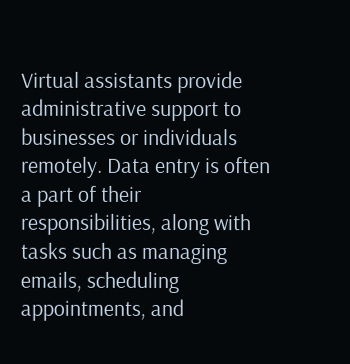Virtual assistants provide administrative support to businesses or individuals remotely. Data entry is often a part of their responsibilities, along with tasks such as managing emails, scheduling appointments, and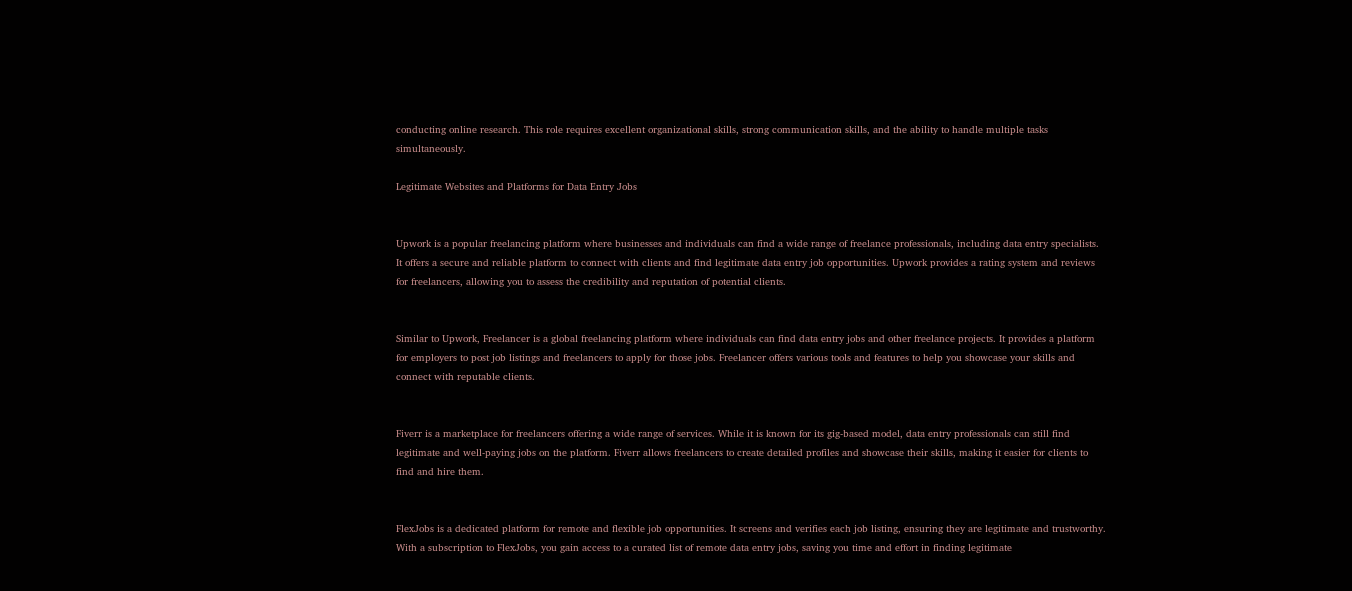conducting online research. This role requires excellent organizational skills, strong communication skills, and the ability to handle multiple tasks simultaneously.

Legitimate Websites and Platforms for Data Entry Jobs


Upwork is a popular freelancing platform where businesses and individuals can find a wide range of freelance professionals, including data entry specialists. It offers a secure and reliable platform to connect with clients and find legitimate data entry job opportunities. Upwork provides a rating system and reviews for freelancers, allowing you to assess the credibility and reputation of potential clients.


Similar to Upwork, Freelancer is a global freelancing platform where individuals can find data entry jobs and other freelance projects. It provides a platform for employers to post job listings and freelancers to apply for those jobs. Freelancer offers various tools and features to help you showcase your skills and connect with reputable clients.


Fiverr is a marketplace for freelancers offering a wide range of services. While it is known for its gig-based model, data entry professionals can still find legitimate and well-paying jobs on the platform. Fiverr allows freelancers to create detailed profiles and showcase their skills, making it easier for clients to find and hire them.


FlexJobs is a dedicated platform for remote and flexible job opportunities. It screens and verifies each job listing, ensuring they are legitimate and trustworthy. With a subscription to FlexJobs, you gain access to a curated list of remote data entry jobs, saving you time and effort in finding legitimate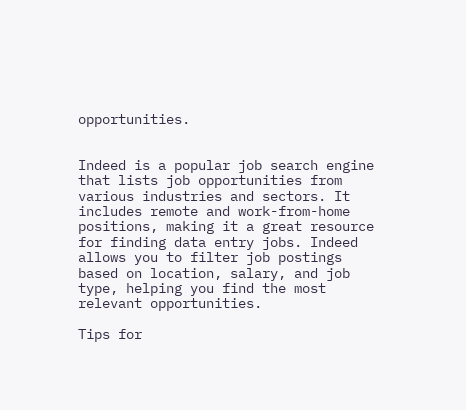opportunities.


Indeed is a popular job search engine that lists job opportunities from various industries and sectors. It includes remote and work-from-home positions, making it a great resource for finding data entry jobs. Indeed allows you to filter job postings based on location, salary, and job type, helping you find the most relevant opportunities.

Tips for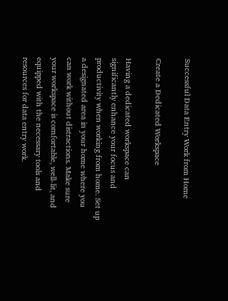Successful Data Entry Work from Home

Create a Dedicated Workspace

Having a dedicated workspace can significantly enhance your focus and productivity when working from home. Set up a designated area in your home where you can work without distractions. Make sure your workspace is comfortable, well-lit, and equipped with the necessary tools and resources for data entry work.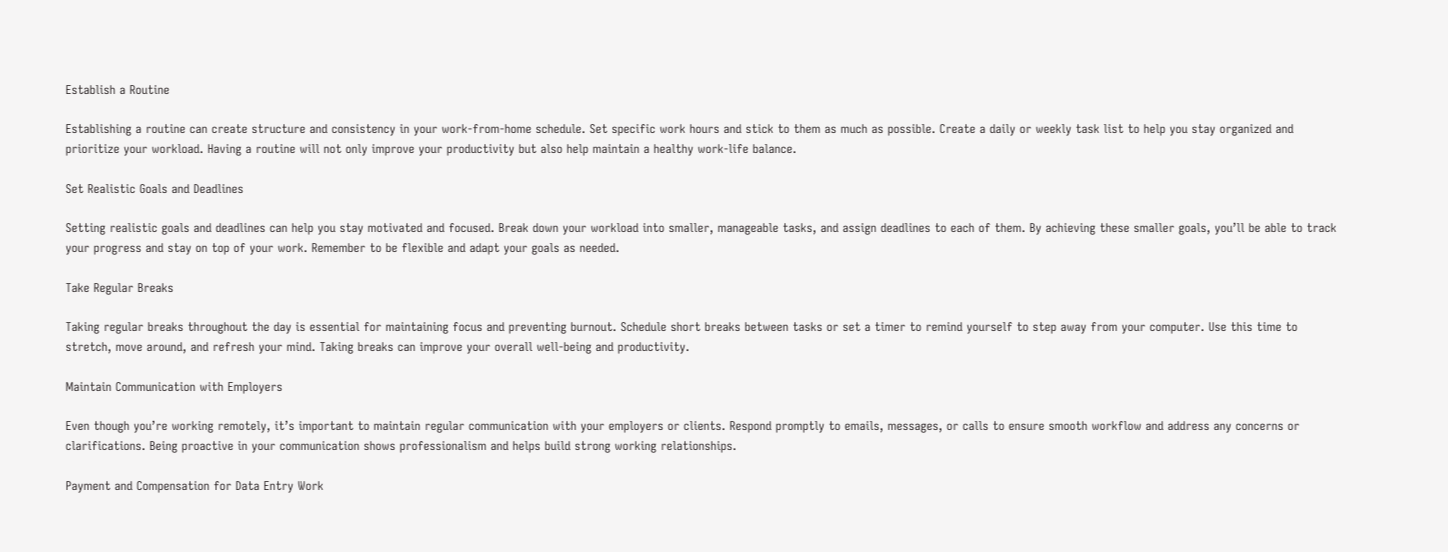Establish a Routine

Establishing a routine can create structure and consistency in your work-from-home schedule. Set specific work hours and stick to them as much as possible. Create a daily or weekly task list to help you stay organized and prioritize your workload. Having a routine will not only improve your productivity but also help maintain a healthy work-life balance.

Set Realistic Goals and Deadlines

Setting realistic goals and deadlines can help you stay motivated and focused. Break down your workload into smaller, manageable tasks, and assign deadlines to each of them. By achieving these smaller goals, you’ll be able to track your progress and stay on top of your work. Remember to be flexible and adapt your goals as needed.

Take Regular Breaks

Taking regular breaks throughout the day is essential for maintaining focus and preventing burnout. Schedule short breaks between tasks or set a timer to remind yourself to step away from your computer. Use this time to stretch, move around, and refresh your mind. Taking breaks can improve your overall well-being and productivity.

Maintain Communication with Employers

Even though you’re working remotely, it’s important to maintain regular communication with your employers or clients. Respond promptly to emails, messages, or calls to ensure smooth workflow and address any concerns or clarifications. Being proactive in your communication shows professionalism and helps build strong working relationships.

Payment and Compensation for Data Entry Work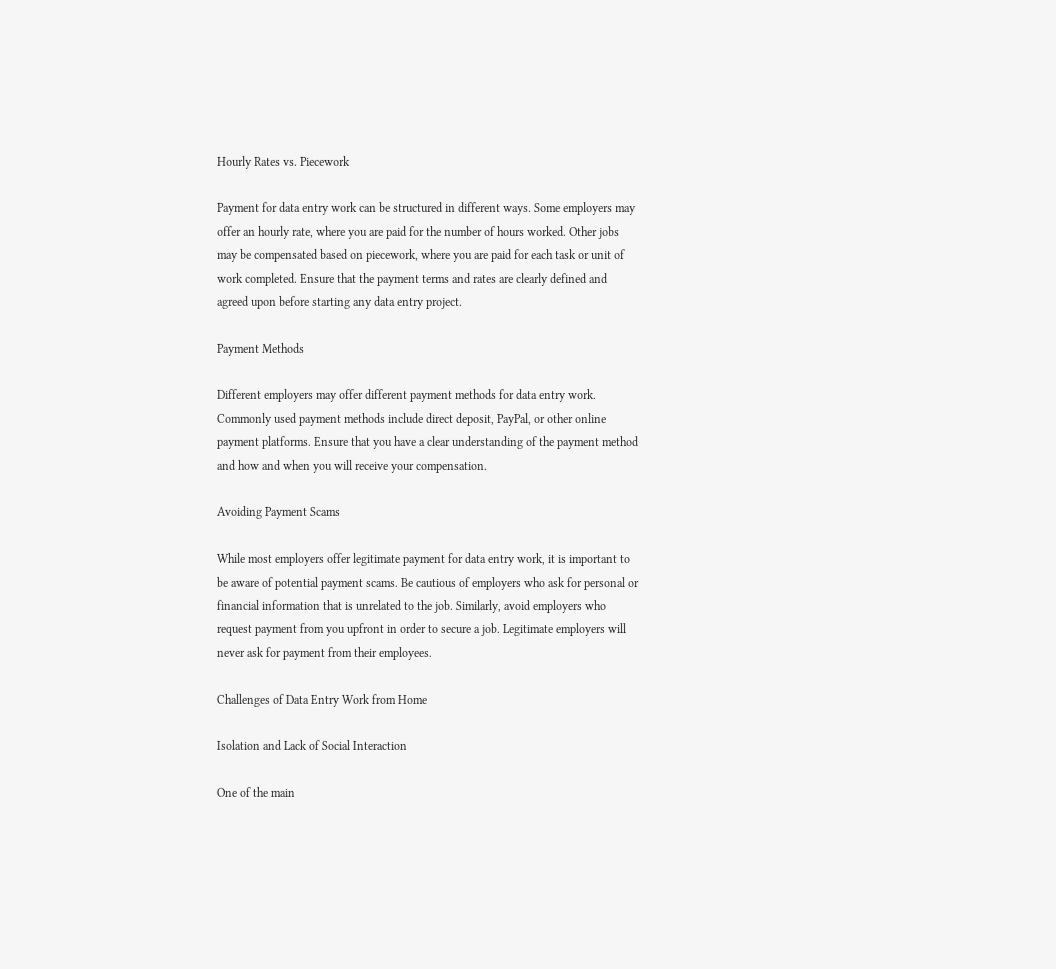Hourly Rates vs. Piecework

Payment for data entry work can be structured in different ways. Some employers may offer an hourly rate, where you are paid for the number of hours worked. Other jobs may be compensated based on piecework, where you are paid for each task or unit of work completed. Ensure that the payment terms and rates are clearly defined and agreed upon before starting any data entry project.

Payment Methods

Different employers may offer different payment methods for data entry work. Commonly used payment methods include direct deposit, PayPal, or other online payment platforms. Ensure that you have a clear understanding of the payment method and how and when you will receive your compensation.

Avoiding Payment Scams

While most employers offer legitimate payment for data entry work, it is important to be aware of potential payment scams. Be cautious of employers who ask for personal or financial information that is unrelated to the job. Similarly, avoid employers who request payment from you upfront in order to secure a job. Legitimate employers will never ask for payment from their employees.

Challenges of Data Entry Work from Home

Isolation and Lack of Social Interaction

One of the main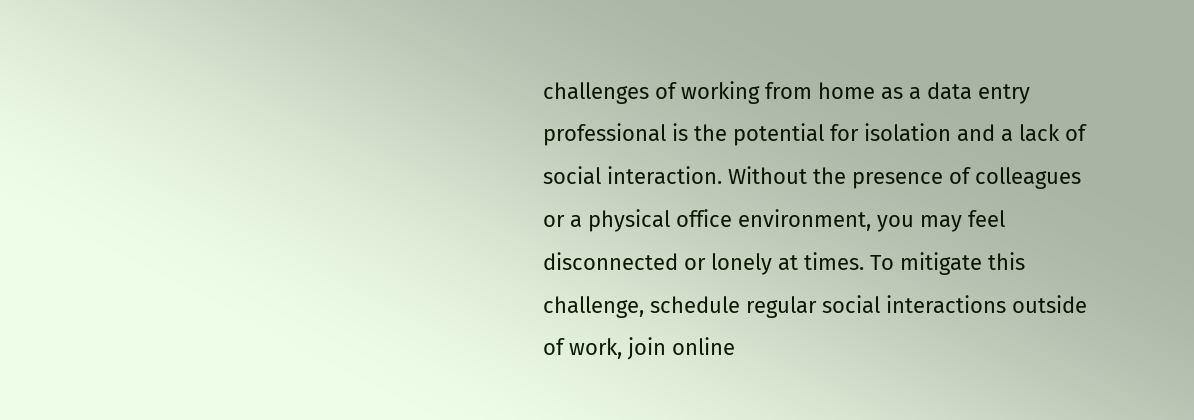challenges of working from home as a data entry professional is the potential for isolation and a lack of social interaction. Without the presence of colleagues or a physical office environment, you may feel disconnected or lonely at times. To mitigate this challenge, schedule regular social interactions outside of work, join online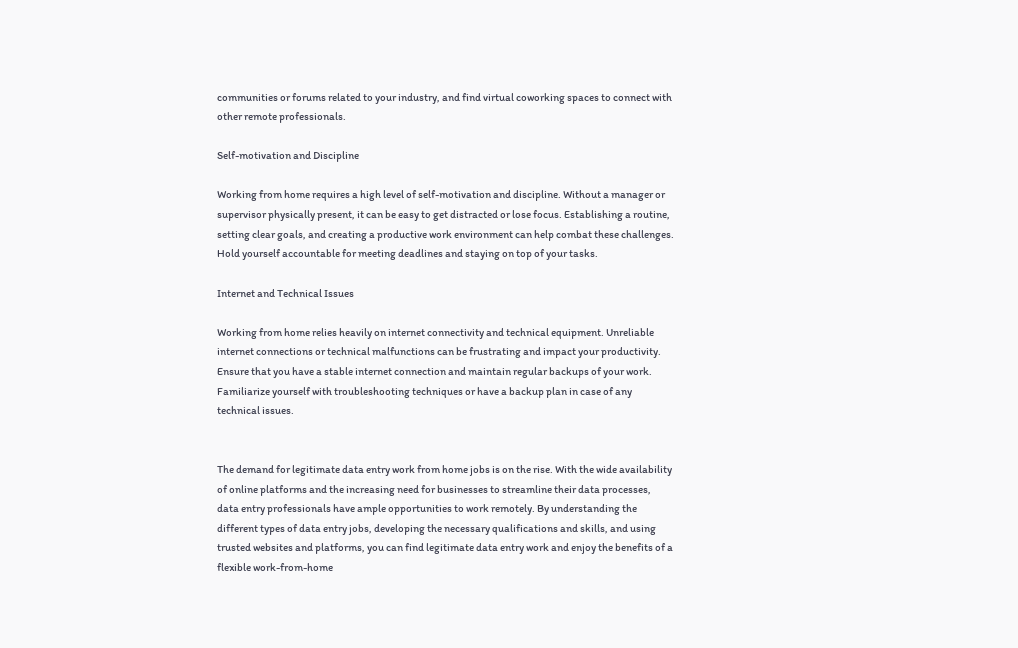communities or forums related to your industry, and find virtual coworking spaces to connect with other remote professionals.

Self-motivation and Discipline

Working from home requires a high level of self-motivation and discipline. Without a manager or supervisor physically present, it can be easy to get distracted or lose focus. Establishing a routine, setting clear goals, and creating a productive work environment can help combat these challenges. Hold yourself accountable for meeting deadlines and staying on top of your tasks.

Internet and Technical Issues

Working from home relies heavily on internet connectivity and technical equipment. Unreliable internet connections or technical malfunctions can be frustrating and impact your productivity. Ensure that you have a stable internet connection and maintain regular backups of your work. Familiarize yourself with troubleshooting techniques or have a backup plan in case of any technical issues.


The demand for legitimate data entry work from home jobs is on the rise. With the wide availability of online platforms and the increasing need for businesses to streamline their data processes, data entry professionals have ample opportunities to work remotely. By understanding the different types of data entry jobs, developing the necessary qualifications and skills, and using trusted websites and platforms, you can find legitimate data entry work and enjoy the benefits of a flexible work-from-home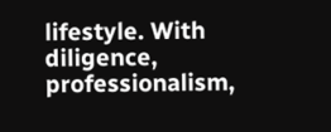lifestyle. With diligence, professionalism,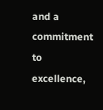and a commitment to excellence,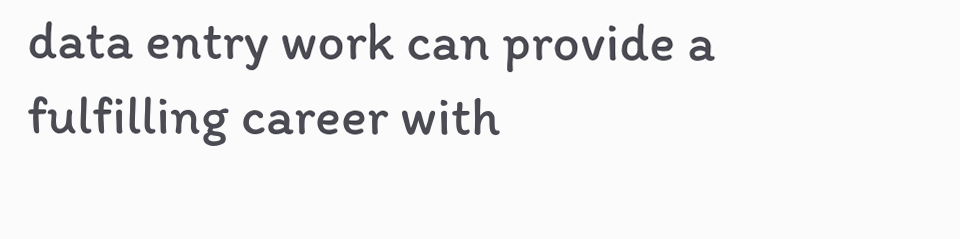data entry work can provide a fulfilling career with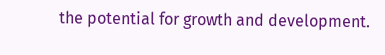the potential for growth and development.